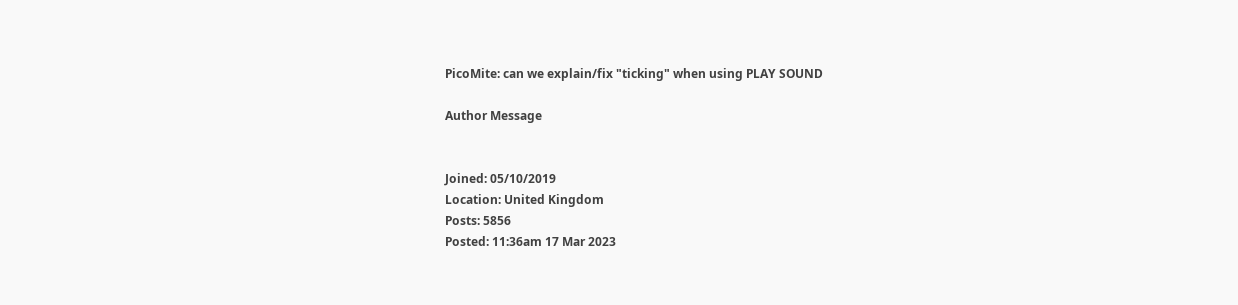PicoMite: can we explain/fix "ticking" when using PLAY SOUND

Author Message


Joined: 05/10/2019
Location: United Kingdom
Posts: 5856
Posted: 11:36am 17 Mar 2023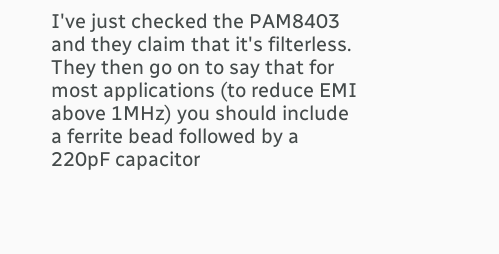I've just checked the PAM8403 and they claim that it's filterless. They then go on to say that for most applications (to reduce EMI above 1MHz) you should include a ferrite bead followed by a 220pF capacitor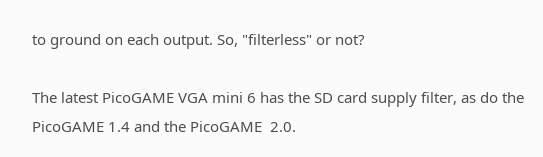to ground on each output. So, "filterless" or not?

The latest PicoGAME VGA mini 6 has the SD card supply filter, as do the PicoGAME 1.4 and the PicoGAME  2.0.